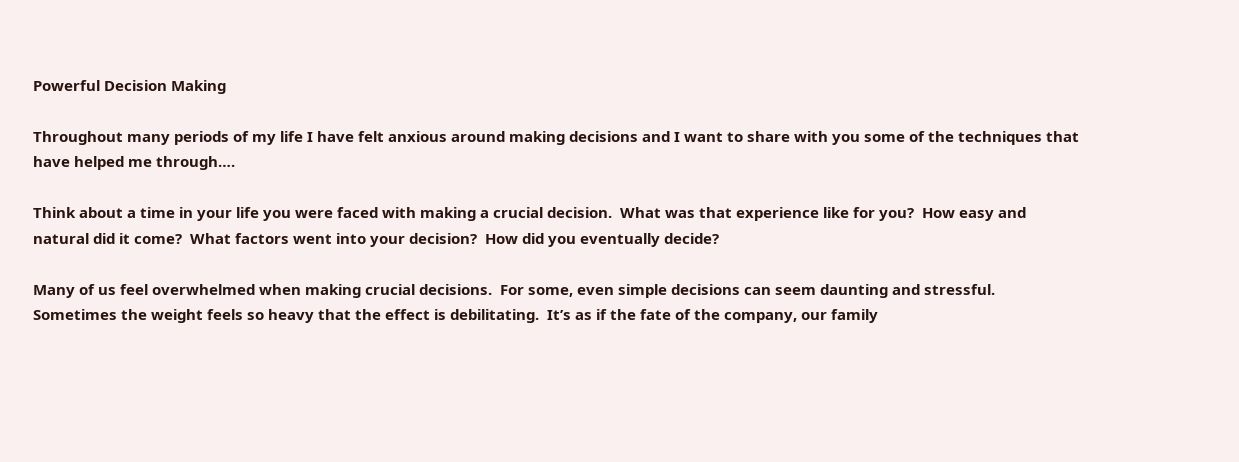Powerful Decision Making

Throughout many periods of my life I have felt anxious around making decisions and I want to share with you some of the techniques that have helped me through….

Think about a time in your life you were faced with making a crucial decision.  What was that experience like for you?  How easy and natural did it come?  What factors went into your decision?  How did you eventually decide?

Many of us feel overwhelmed when making crucial decisions.  For some, even simple decisions can seem daunting and stressful.  Sometimes the weight feels so heavy that the effect is debilitating.  It’s as if the fate of the company, our family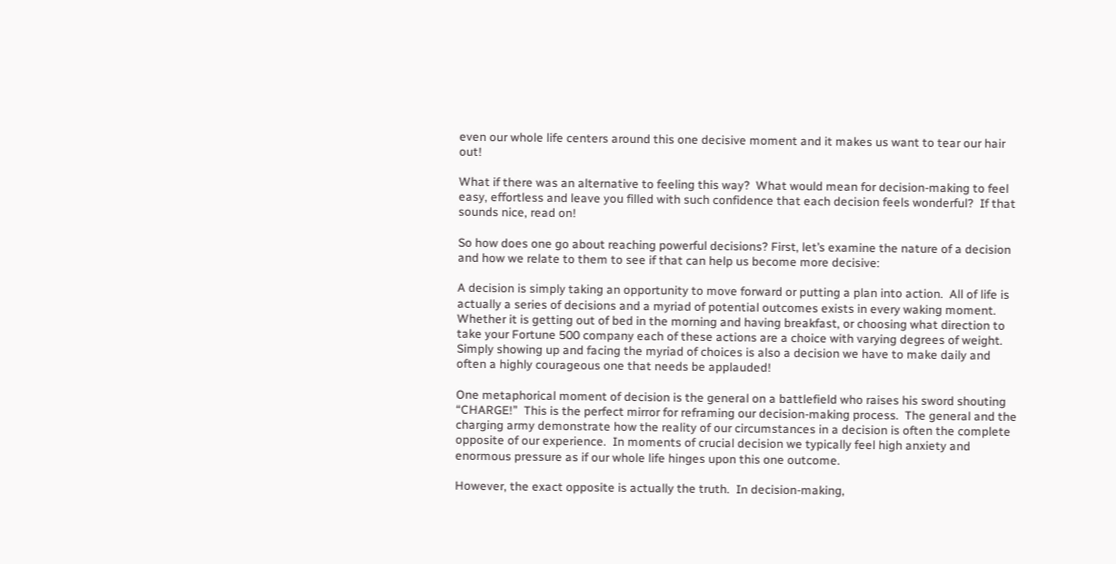even our whole life centers around this one decisive moment and it makes us want to tear our hair out!

What if there was an alternative to feeling this way?  What would mean for decision-making to feel easy, effortless and leave you filled with such confidence that each decision feels wonderful?  If that sounds nice, read on!

So how does one go about reaching powerful decisions? First, let’s examine the nature of a decision and how we relate to them to see if that can help us become more decisive:

A decision is simply taking an opportunity to move forward or putting a plan into action.  All of life is actually a series of decisions and a myriad of potential outcomes exists in every waking moment.  Whether it is getting out of bed in the morning and having breakfast, or choosing what direction to take your Fortune 500 company each of these actions are a choice with varying degrees of weight.  Simply showing up and facing the myriad of choices is also a decision we have to make daily and often a highly courageous one that needs be applauded!

One metaphorical moment of decision is the general on a battlefield who raises his sword shouting “CHARGE!”  This is the perfect mirror for reframing our decision-making process.  The general and the charging army demonstrate how the reality of our circumstances in a decision is often the complete opposite of our experience.  In moments of crucial decision we typically feel high anxiety and enormous pressure as if our whole life hinges upon this one outcome.

However, the exact opposite is actually the truth.  In decision-making,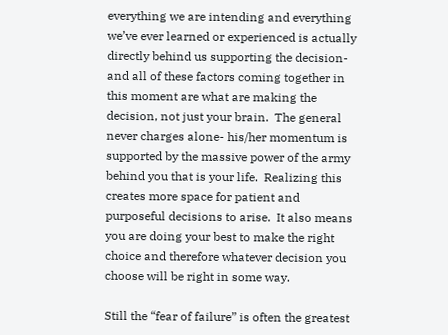everything we are intending and everything we’ve ever learned or experienced is actually directly behind us supporting the decision- and all of these factors coming together in this moment are what are making the decision, not just your brain.  The general never charges alone- his/her momentum is supported by the massive power of the army behind you that is your life.  Realizing this creates more space for patient and purposeful decisions to arise.  It also means you are doing your best to make the right choice and therefore whatever decision you choose will be right in some way.

Still the “fear of failure” is often the greatest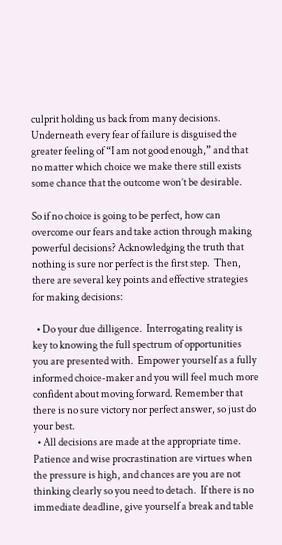culprit holding us back from many decisions.  Underneath every fear of failure is disguised the greater feeling of “I am not good enough,” and that no matter which choice we make there still exists some chance that the outcome won’t be desirable.

So if no choice is going to be perfect, how can overcome our fears and take action through making powerful decisions? Acknowledging the truth that nothing is sure nor perfect is the first step.  Then, there are several key points and effective strategies for making decisions:

  • Do your due dilligence.  Interrogating reality is key to knowing the full spectrum of opportunities you are presented with.  Empower yourself as a fully informed choice-maker and you will feel much more confident about moving forward. Remember that there is no sure victory nor perfect answer, so just do your best.
  • All decisions are made at the appropriate time.  Patience and wise procrastination are virtues when the pressure is high, and chances are you are not thinking clearly so you need to detach.  If there is no immediate deadline, give yourself a break and table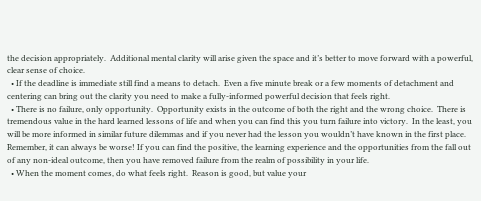the decision appropriately.  Additional mental clarity will arise given the space and it’s better to move forward with a powerful, clear sense of choice.
  • If the deadline is immediate still find a means to detach.  Even a five minute break or a few moments of detachment and centering can bring out the clarity you need to make a fully-informed powerful decision that feels right.
  • There is no failure, only opportunity.  Opportunity exists in the outcome of both the right and the wrong choice.  There is tremendous value in the hard learned lessons of life and when you can find this you turn failure into victory.  In the least, you will be more informed in similar future dilemmas and if you never had the lesson you wouldn’t have known in the first place.  Remember, it can always be worse! If you can find the positive, the learning experience and the opportunities from the fall out of any non-ideal outcome, then you have removed failure from the realm of possibility in your life.
  • When the moment comes, do what feels right.  Reason is good, but value your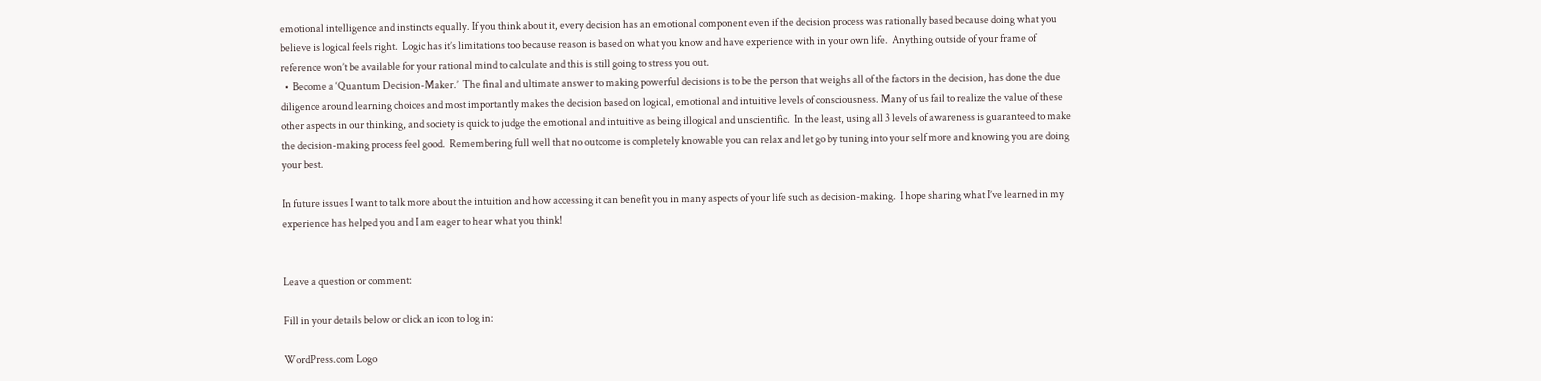emotional intelligence and instincts equally. If you think about it, every decision has an emotional component even if the decision process was rationally based because doing what you believe is logical feels right.  Logic has it’s limitations too because reason is based on what you know and have experience with in your own life.  Anything outside of your frame of reference won’t be available for your rational mind to calculate and this is still going to stress you out.
  •  Become a ‘Quantum Decision-Maker.’  The final and ultimate answer to making powerful decisions is to be the person that weighs all of the factors in the decision, has done the due diligence around learning choices and most importantly makes the decision based on logical, emotional and intuitive levels of consciousness. Many of us fail to realize the value of these other aspects in our thinking, and society is quick to judge the emotional and intuitive as being illogical and unscientific.  In the least, using all 3 levels of awareness is guaranteed to make the decision-making process feel good.  Remembering full well that no outcome is completely knowable you can relax and let go by tuning into your self more and knowing you are doing your best.

In future issues I want to talk more about the intuition and how accessing it can benefit you in many aspects of your life such as decision-making.  I hope sharing what I’ve learned in my experience has helped you and I am eager to hear what you think!


Leave a question or comment:

Fill in your details below or click an icon to log in:

WordPress.com Logo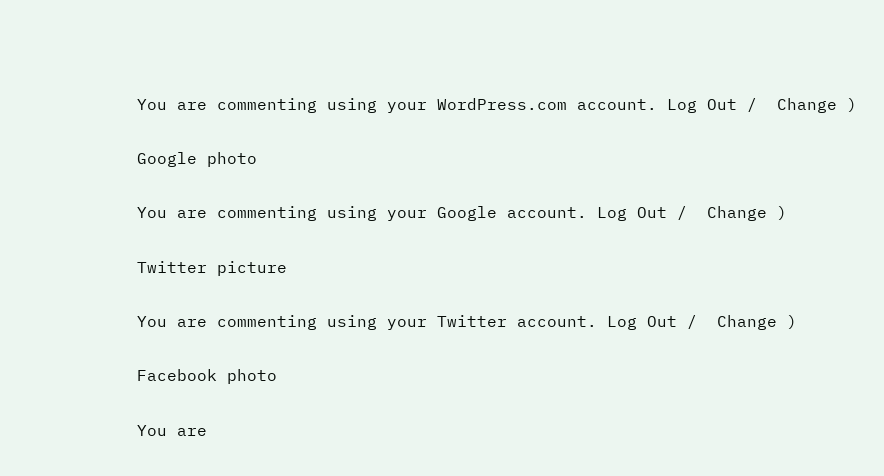You are commenting using your WordPress.com account. Log Out /  Change )

Google photo

You are commenting using your Google account. Log Out /  Change )

Twitter picture

You are commenting using your Twitter account. Log Out /  Change )

Facebook photo

You are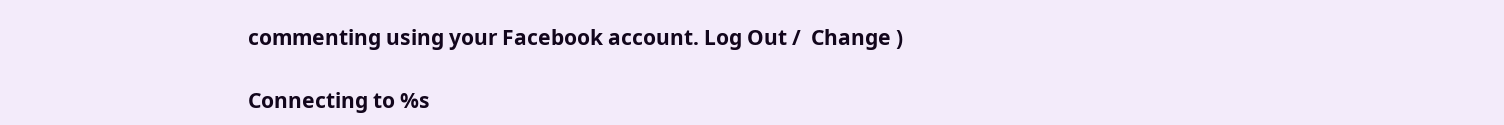commenting using your Facebook account. Log Out /  Change )

Connecting to %s